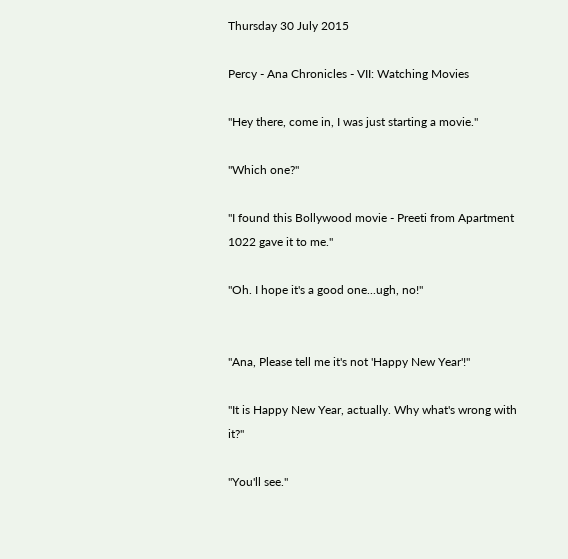Thursday 30 July 2015

Percy - Ana Chronicles - VII: Watching Movies

"Hey there, come in, I was just starting a movie."

"Which one?"

"I found this Bollywood movie - Preeti from Apartment 1022 gave it to me."

"Oh. I hope it's a good one...ugh, no!"


"Ana, Please tell me it's not 'Happy New Year'!"

"It is Happy New Year, actually. Why what's wrong with it?"

"You'll see."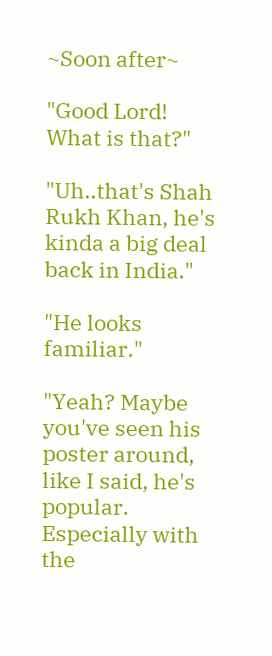~Soon after~

"Good Lord! What is that?"

"Uh..that's Shah Rukh Khan, he's kinda a big deal back in India."

"He looks familiar."

"Yeah? Maybe you've seen his poster around, like I said, he's popular. Especially with the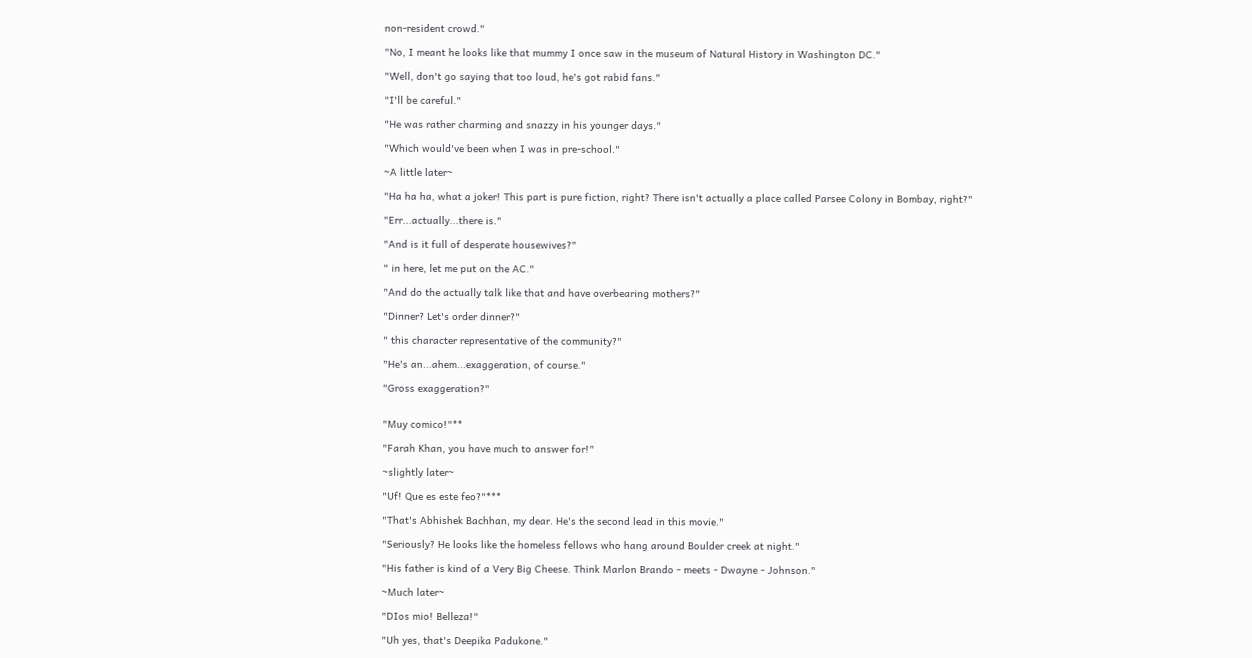non-resident crowd."

"No, I meant he looks like that mummy I once saw in the museum of Natural History in Washington DC."

"Well, don't go saying that too loud, he's got rabid fans."

"I'll be careful."

"He was rather charming and snazzy in his younger days."

"Which would've been when I was in pre-school."

~A little later~

"Ha ha ha, what a joker! This part is pure fiction, right? There isn't actually a place called Parsee Colony in Bombay, right?"

"Err...actually...there is."

"And is it full of desperate housewives?"

" in here, let me put on the AC."

"And do the actually talk like that and have overbearing mothers?"

"Dinner? Let's order dinner?"

" this character representative of the community?"

"He's an...ahem...exaggeration, of course."

"Gross exaggeration?"


"Muy comico!"**

"Farah Khan, you have much to answer for!"

~slightly later~

"Uf! Que es este feo?"***

"That's Abhishek Bachhan, my dear. He's the second lead in this movie."

"Seriously? He looks like the homeless fellows who hang around Boulder creek at night."

"His father is kind of a Very Big Cheese. Think Marlon Brando - meets - Dwayne - Johnson."

~Much later~

"DIos mio! Belleza!"

"Uh yes, that's Deepika Padukone."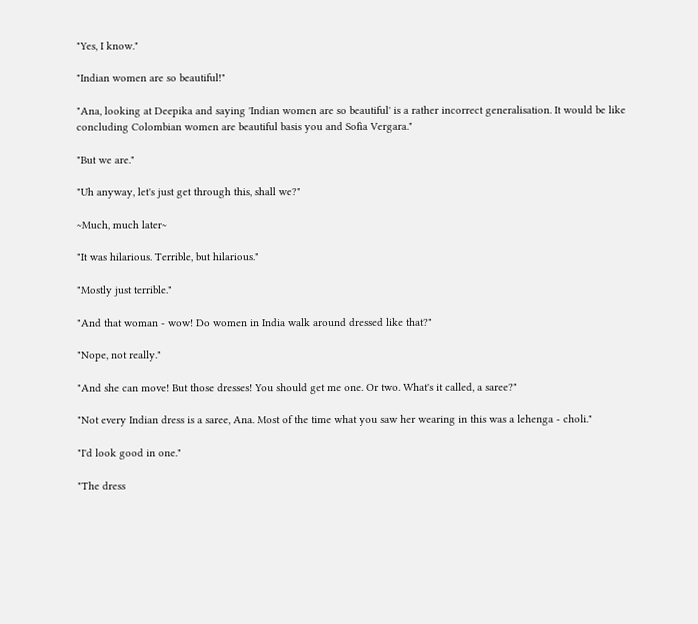"Yes, I know."

"Indian women are so beautiful!"

"Ana, looking at Deepika and saying 'Indian women are so beautiful' is a rather incorrect generalisation. It would be like concluding Colombian women are beautiful basis you and Sofia Vergara."

"But we are."

"Uh anyway, let's just get through this, shall we?"

~Much, much later~

"It was hilarious. Terrible, but hilarious."

"Mostly just terrible."

"And that woman - wow! Do women in India walk around dressed like that?"

"Nope, not really."

"And she can move! But those dresses! You should get me one. Or two. What's it called, a saree?"

"Not every Indian dress is a saree, Ana. Most of the time what you saw her wearing in this was a lehenga - choli."

"I'd look good in one."

"The dress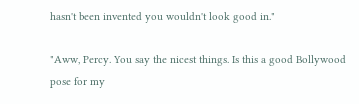hasn't been invented you wouldn't look good in."

"Aww, Percy. You say the nicest things. Is this a good Bollywood pose for my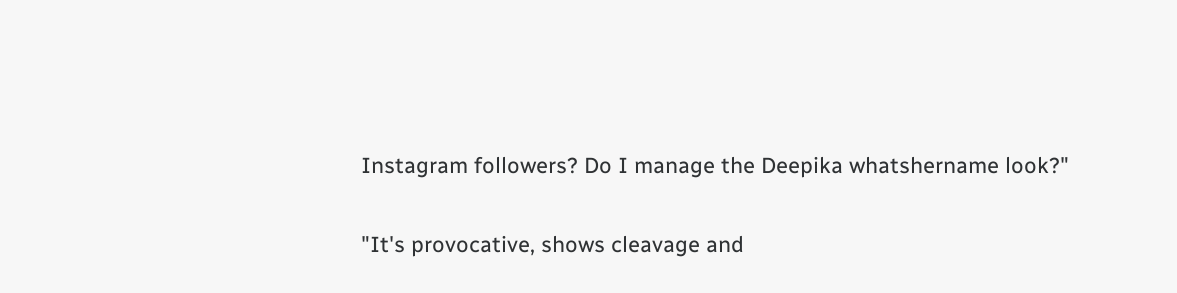Instagram followers? Do I manage the Deepika whatshername look?"

"It's provocative, shows cleavage and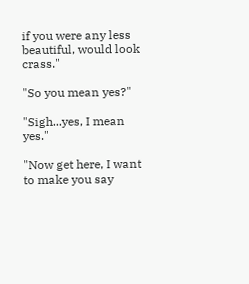if you were any less beautiful, would look crass."

"So you mean yes?"

"Sigh...yes, I mean yes."

"Now get here, I want to make you say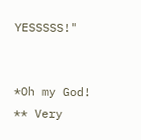YESSSSS!"


*Oh my God!
** Very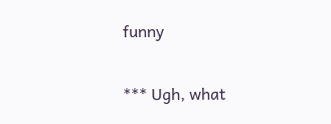funny

*** Ugh, what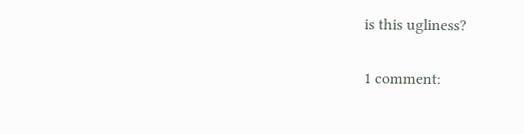is this ugliness?

1 comment: